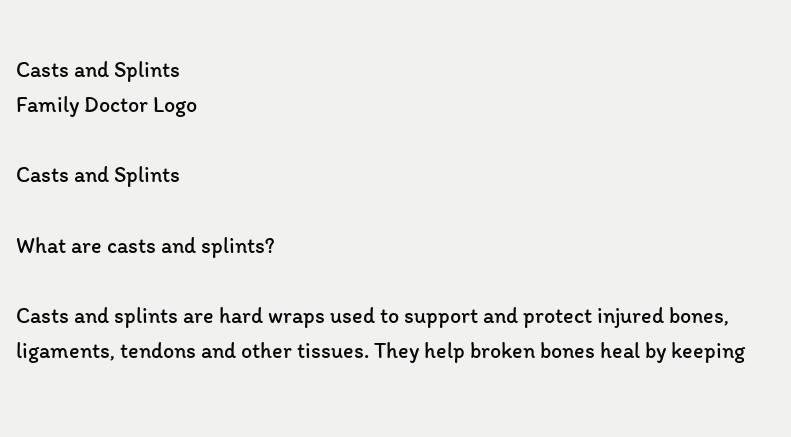Casts and Splints
Family Doctor Logo

Casts and Splints

What are casts and splints?

Casts and splints are hard wraps used to support and protect injured bones, ligaments, tendons and other tissues. They help broken bones heal by keeping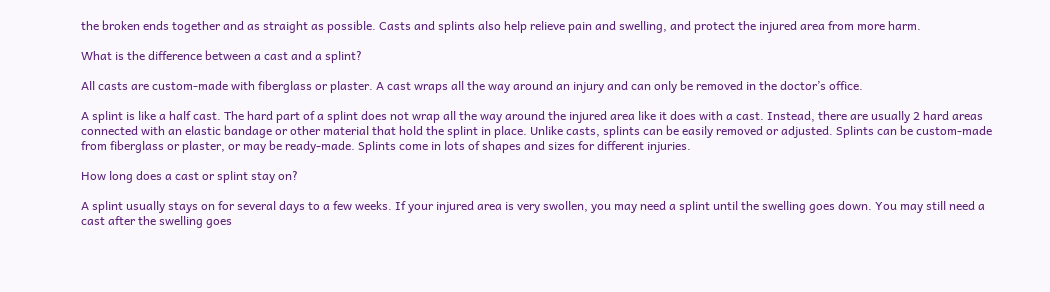the broken ends together and as straight as possible. Casts and splints also help relieve pain and swelling, and protect the injured area from more harm.

What is the difference between a cast and a splint?

All casts are custom-made with fiberglass or plaster. A cast wraps all the way around an injury and can only be removed in the doctor’s office.

A splint is like a half cast. The hard part of a splint does not wrap all the way around the injured area like it does with a cast. Instead, there are usually 2 hard areas connected with an elastic bandage or other material that hold the splint in place. Unlike casts, splints can be easily removed or adjusted. Splints can be custom-made from fiberglass or plaster, or may be ready-made. Splints come in lots of shapes and sizes for different injuries.

How long does a cast or splint stay on?

A splint usually stays on for several days to a few weeks. If your injured area is very swollen, you may need a splint until the swelling goes down. You may still need a cast after the swelling goes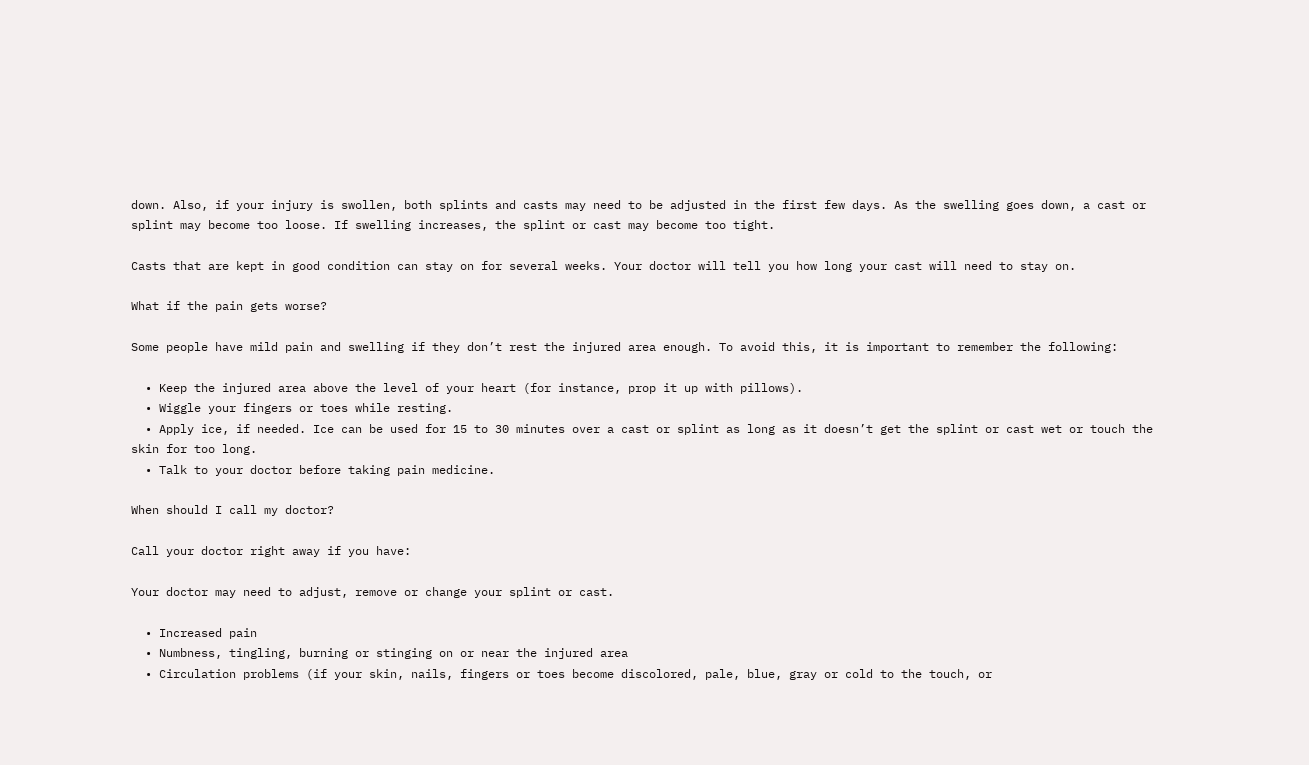down. Also, if your injury is swollen, both splints and casts may need to be adjusted in the first few days. As the swelling goes down, a cast or splint may become too loose. If swelling increases, the splint or cast may become too tight.

Casts that are kept in good condition can stay on for several weeks. Your doctor will tell you how long your cast will need to stay on.

What if the pain gets worse?

Some people have mild pain and swelling if they don’t rest the injured area enough. To avoid this, it is important to remember the following:

  • Keep the injured area above the level of your heart (for instance, prop it up with pillows).
  • Wiggle your fingers or toes while resting.
  • Apply ice, if needed. Ice can be used for 15 to 30 minutes over a cast or splint as long as it doesn’t get the splint or cast wet or touch the skin for too long.
  • Talk to your doctor before taking pain medicine.

When should I call my doctor?

Call your doctor right away if you have:

Your doctor may need to adjust, remove or change your splint or cast.

  • Increased pain
  • Numbness, tingling, burning or stinging on or near the injured area
  • Circulation problems (if your skin, nails, fingers or toes become discolored, pale, blue, gray or cold to the touch, or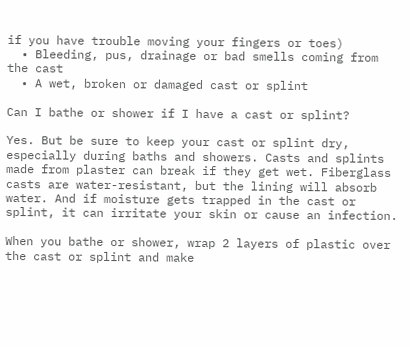if you have trouble moving your fingers or toes)
  • Bleeding, pus, drainage or bad smells coming from the cast
  • A wet, broken or damaged cast or splint

Can I bathe or shower if I have a cast or splint?

Yes. But be sure to keep your cast or splint dry, especially during baths and showers. Casts and splints made from plaster can break if they get wet. Fiberglass casts are water-resistant, but the lining will absorb water. And if moisture gets trapped in the cast or splint, it can irritate your skin or cause an infection.

When you bathe or shower, wrap 2 layers of plastic over the cast or splint and make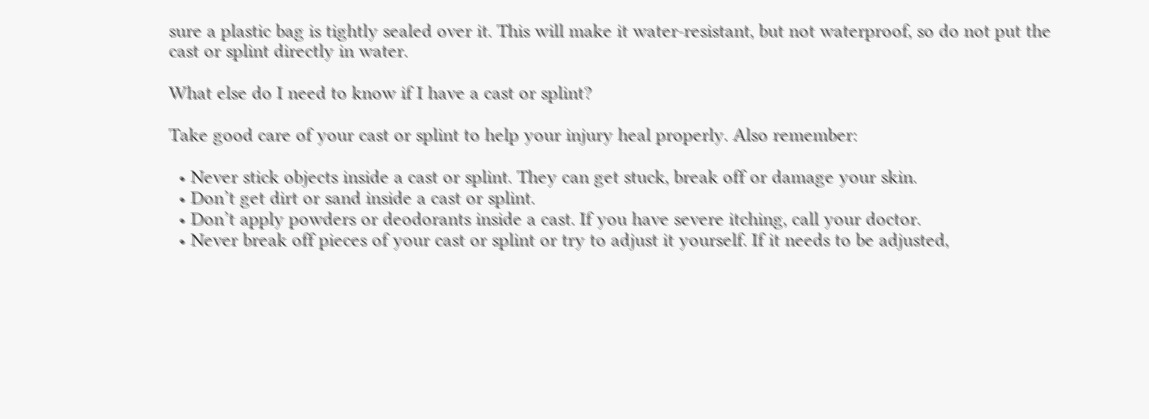sure a plastic bag is tightly sealed over it. This will make it water-resistant, but not waterproof, so do not put the cast or splint directly in water.

What else do I need to know if I have a cast or splint?

Take good care of your cast or splint to help your injury heal properly. Also remember:

  • Never stick objects inside a cast or splint. They can get stuck, break off or damage your skin.
  • Don’t get dirt or sand inside a cast or splint.
  • Don’t apply powders or deodorants inside a cast. If you have severe itching, call your doctor.
  • Never break off pieces of your cast or splint or try to adjust it yourself. If it needs to be adjusted,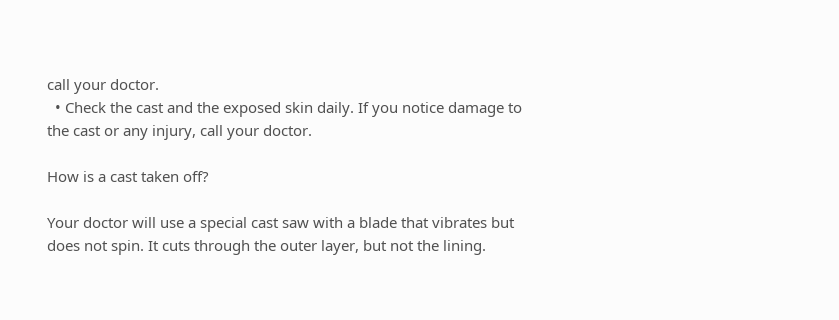call your doctor.
  • Check the cast and the exposed skin daily. If you notice damage to the cast or any injury, call your doctor.

How is a cast taken off?

Your doctor will use a special cast saw with a blade that vibrates but does not spin. It cuts through the outer layer, but not the lining.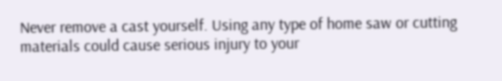Never remove a cast yourself. Using any type of home saw or cutting materials could cause serious injury to your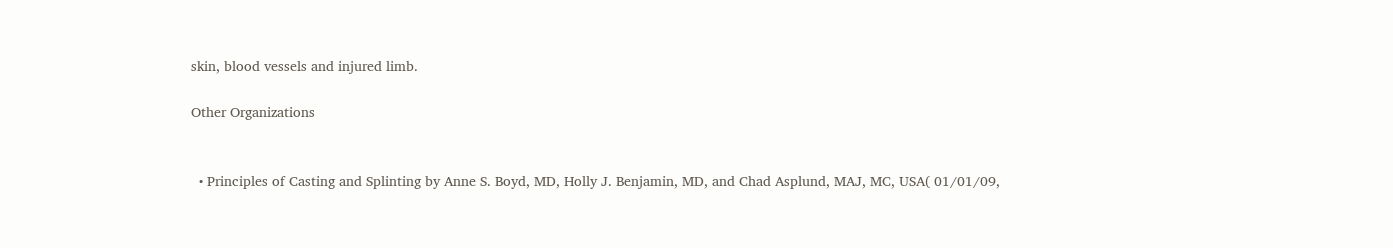skin, blood vessels and injured limb.

Other Organizations


  • Principles of Casting and Splinting by Anne S. Boyd, MD, Holly J. Benjamin, MD, and Chad Asplund, MAJ, MC, USA( 01/01/09,